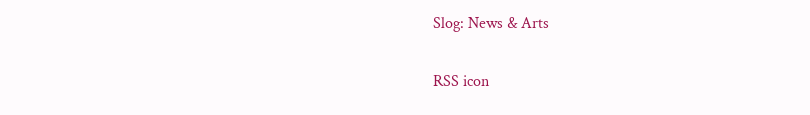Slog: News & Arts

RSS icon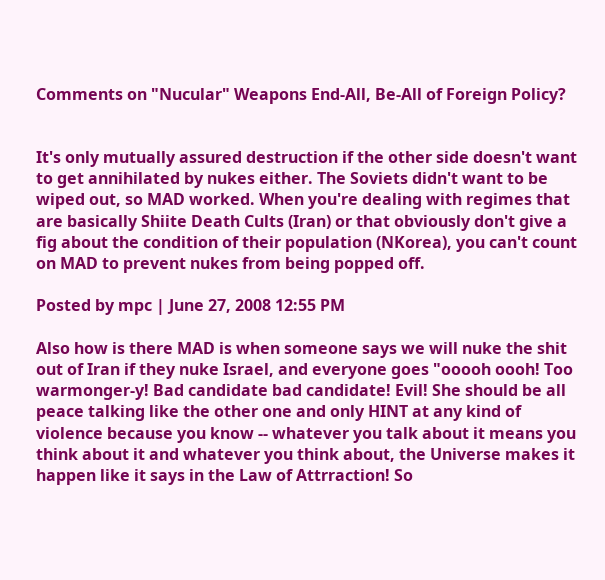Comments on "Nucular" Weapons End-All, Be-All of Foreign Policy?


It's only mutually assured destruction if the other side doesn't want to get annihilated by nukes either. The Soviets didn't want to be wiped out, so MAD worked. When you're dealing with regimes that are basically Shiite Death Cults (Iran) or that obviously don't give a fig about the condition of their population (NKorea), you can't count on MAD to prevent nukes from being popped off.

Posted by mpc | June 27, 2008 12:55 PM

Also how is there MAD is when someone says we will nuke the shit out of Iran if they nuke Israel, and everyone goes "ooooh oooh! Too warmonger-y! Bad candidate bad candidate! Evil! She should be all peace talking like the other one and only HINT at any kind of violence because you know -- whatever you talk about it means you think about it and whatever you think about, the Universe makes it happen like it says in the Law of Attrraction! So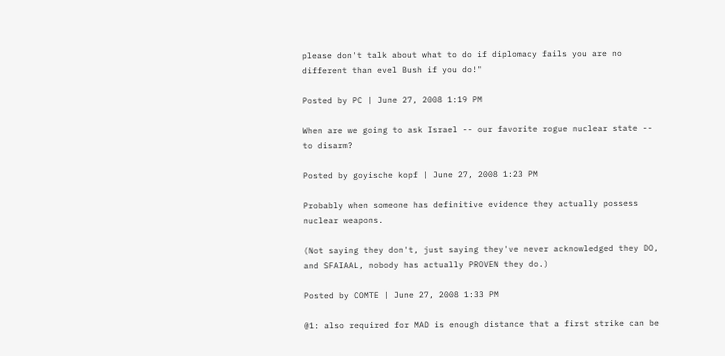please don't talk about what to do if diplomacy fails you are no different than evel Bush if you do!"

Posted by PC | June 27, 2008 1:19 PM

When are we going to ask Israel -- our favorite rogue nuclear state -- to disarm?

Posted by goyische kopf | June 27, 2008 1:23 PM

Probably when someone has definitive evidence they actually possess nuclear weapons.

(Not saying they don't, just saying they've never acknowledged they DO, and SFAIAAL, nobody has actually PROVEN they do.)

Posted by COMTE | June 27, 2008 1:33 PM

@1: also required for MAD is enough distance that a first strike can be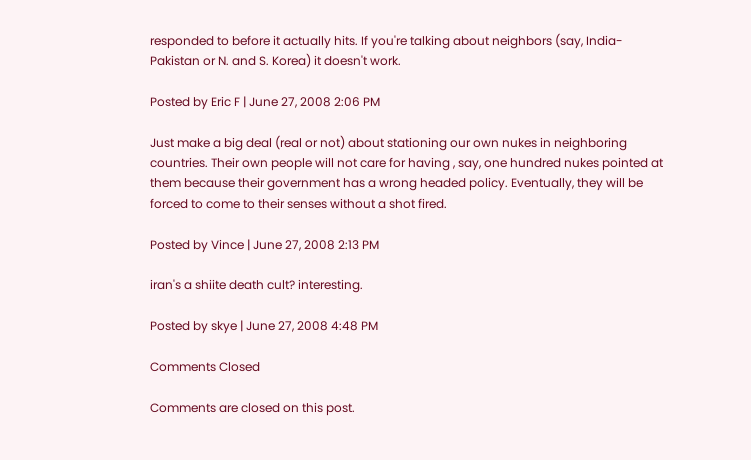responded to before it actually hits. If you're talking about neighbors (say, India-Pakistan or N. and S. Korea) it doesn't work.

Posted by Eric F | June 27, 2008 2:06 PM

Just make a big deal (real or not) about stationing our own nukes in neighboring countries. Their own people will not care for having , say, one hundred nukes pointed at them because their government has a wrong headed policy. Eventually, they will be forced to come to their senses without a shot fired.

Posted by Vince | June 27, 2008 2:13 PM

iran's a shiite death cult? interesting.

Posted by skye | June 27, 2008 4:48 PM

Comments Closed

Comments are closed on this post.